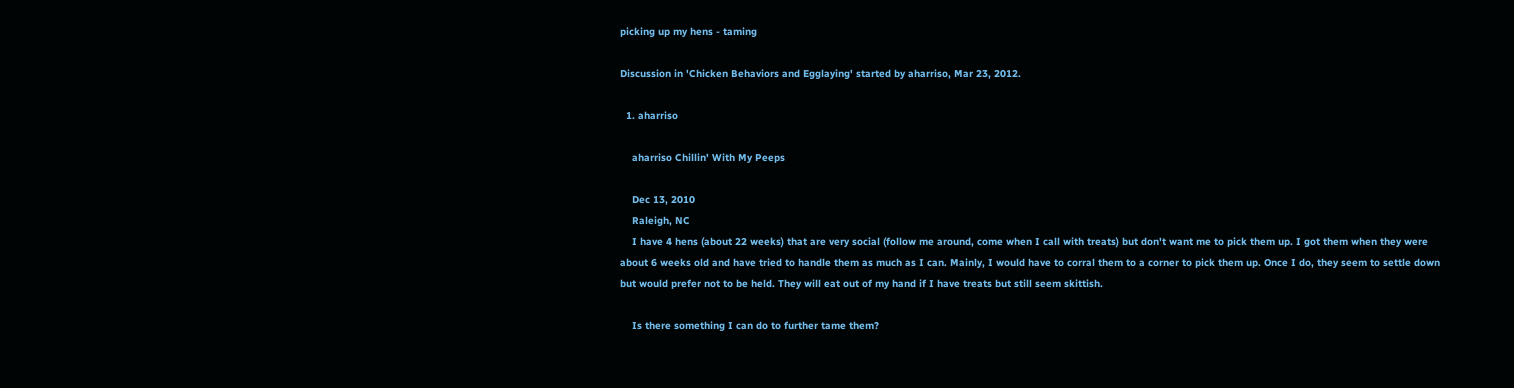picking up my hens - taming

Discussion in 'Chicken Behaviors and Egglaying' started by aharriso, Mar 23, 2012.

  1. aharriso

    aharriso Chillin' With My Peeps

    Dec 13, 2010
    Raleigh, NC
    I have 4 hens (about 22 weeks) that are very social (follow me around, come when I call with treats) but don't want me to pick them up. I got them when they were about 6 weeks old and have tried to handle them as much as I can. Mainly, I would have to corral them to a corner to pick them up. Once I do, they seem to settle down but would prefer not to be held. They will eat out of my hand if I have treats but still seem skittish.

    Is there something I can do to further tame them?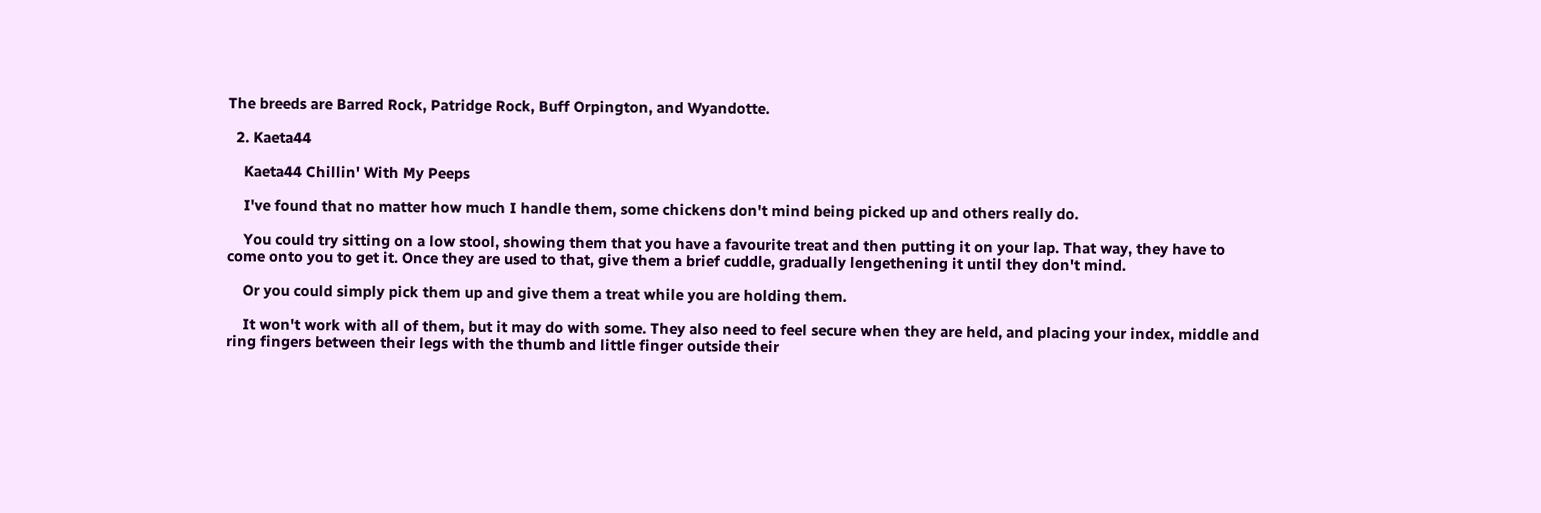The breeds are Barred Rock, Patridge Rock, Buff Orpington, and Wyandotte.

  2. Kaeta44

    Kaeta44 Chillin' With My Peeps

    I've found that no matter how much I handle them, some chickens don't mind being picked up and others really do.

    You could try sitting on a low stool, showing them that you have a favourite treat and then putting it on your lap. That way, they have to come onto you to get it. Once they are used to that, give them a brief cuddle, gradually lengethening it until they don't mind.

    Or you could simply pick them up and give them a treat while you are holding them.

    It won't work with all of them, but it may do with some. They also need to feel secure when they are held, and placing your index, middle and ring fingers between their legs with the thumb and little finger outside their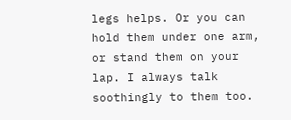legs helps. Or you can hold them under one arm, or stand them on your lap. I always talk soothingly to them too.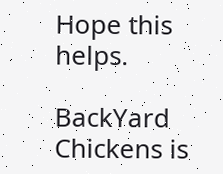Hope this helps.

BackYard Chickens is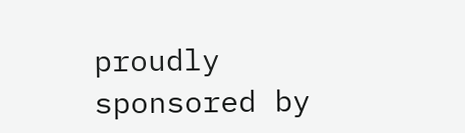proudly sponsored by